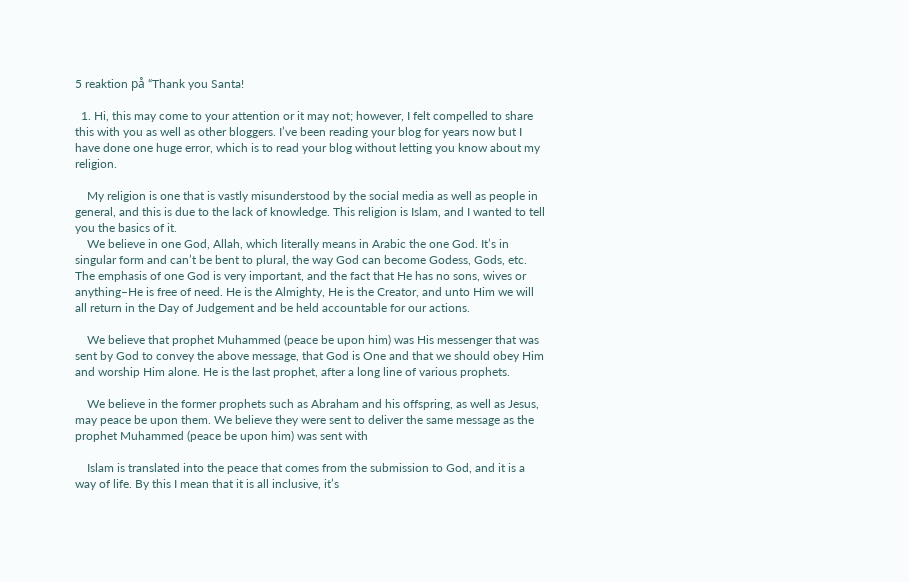5 reaktion på “Thank you Santa!

  1. Hi, this may come to your attention or it may not; however, I felt compelled to share this with you as well as other bloggers. I’ve been reading your blog for years now but I have done one huge error, which is to read your blog without letting you know about my religion.

    My religion is one that is vastly misunderstood by the social media as well as people in general, and this is due to the lack of knowledge. This religion is Islam, and I wanted to tell you the basics of it.
    We believe in one God, Allah, which literally means in Arabic the one God. It’s in singular form and can’t be bent to plural, the way God can become Godess, Gods, etc. The emphasis of one God is very important, and the fact that He has no sons, wives or anything–He is free of need. He is the Almighty, He is the Creator, and unto Him we will all return in the Day of Judgement and be held accountable for our actions.

    We believe that prophet Muhammed (peace be upon him) was His messenger that was sent by God to convey the above message, that God is One and that we should obey Him and worship Him alone. He is the last prophet, after a long line of various prophets.

    We believe in the former prophets such as Abraham and his offspring, as well as Jesus, may peace be upon them. We believe they were sent to deliver the same message as the prophet Muhammed (peace be upon him) was sent with

    Islam is translated into the peace that comes from the submission to God, and it is a way of life. By this I mean that it is all inclusive, it’s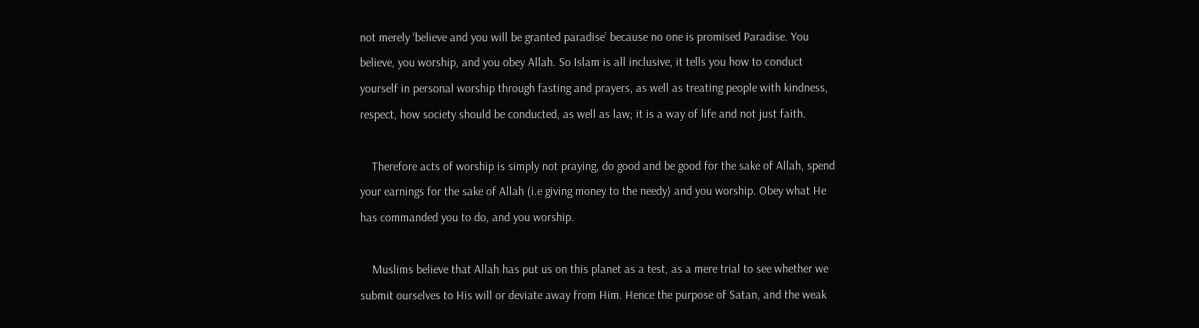not merely ‘believe and you will be granted paradise’ because no one is promised Paradise. You believe, you worship, and you obey Allah. So Islam is all inclusive, it tells you how to conduct yourself in personal worship through fasting and prayers, as well as treating people with kindness, respect, how society should be conducted, as well as law; it is a way of life and not just faith.

    Therefore acts of worship is simply not praying, do good and be good for the sake of Allah, spend your earnings for the sake of Allah (i.e giving money to the needy) and you worship. Obey what He has commanded you to do, and you worship.

    Muslims believe that Allah has put us on this planet as a test, as a mere trial to see whether we submit ourselves to His will or deviate away from Him. Hence the purpose of Satan, and the weak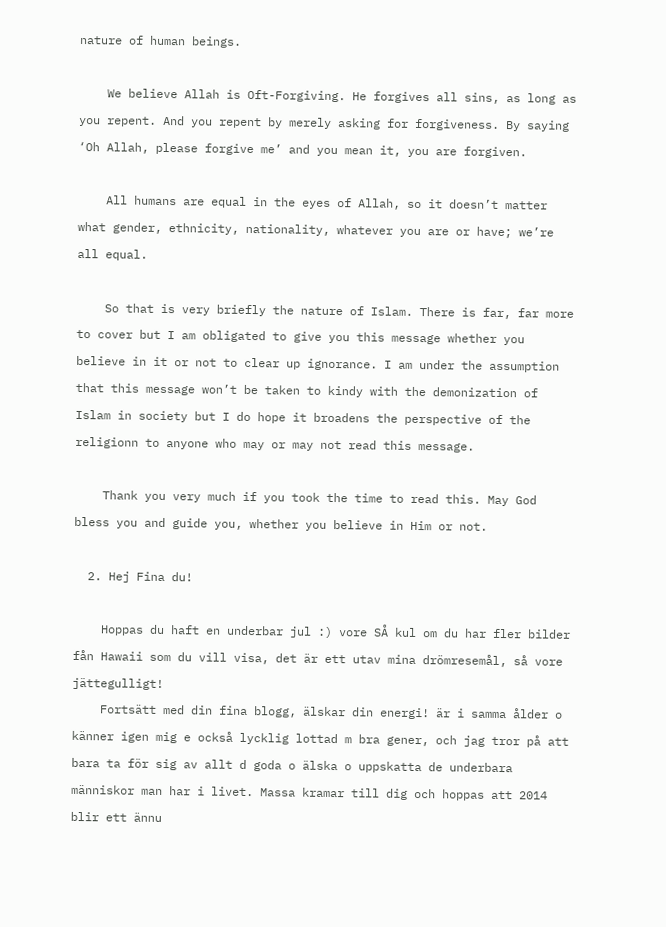nature of human beings.

    We believe Allah is Oft-Forgiving. He forgives all sins, as long as you repent. And you repent by merely asking for forgiveness. By saying ‘Oh Allah, please forgive me’ and you mean it, you are forgiven.

    All humans are equal in the eyes of Allah, so it doesn’t matter what gender, ethnicity, nationality, whatever you are or have; we’re all equal.

    So that is very briefly the nature of Islam. There is far, far more to cover but I am obligated to give you this message whether you believe in it or not to clear up ignorance. I am under the assumption that this message won’t be taken to kindy with the demonization of Islam in society but I do hope it broadens the perspective of the religionn to anyone who may or may not read this message.

    Thank you very much if you took the time to read this. May God bless you and guide you, whether you believe in Him or not.

  2. Hej Fina du!

    Hoppas du haft en underbar jul :) vore SÅ kul om du har fler bilder fån Hawaii som du vill visa, det är ett utav mina drömresemål, så vore jättegulligt!
    Fortsätt med din fina blogg, älskar din energi! är i samma ålder o känner igen mig e också lycklig lottad m bra gener, och jag tror på att bara ta för sig av allt d goda o älska o uppskatta de underbara människor man har i livet. Massa kramar till dig och hoppas att 2014 blir ett ännu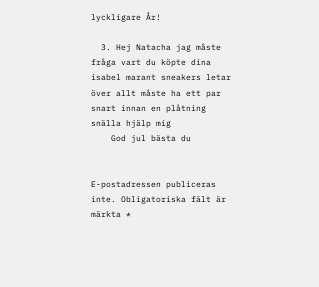lyckligare År!

  3. Hej Natacha jag måste fråga vart du köpte dina isabel marant sneakers letar över allt måste ha ett par snart innan en plåtning snälla hjälp mig
    God jul bästa du


E-postadressen publiceras inte. Obligatoriska fält är märkta *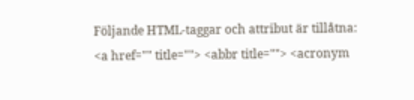Följande HTML-taggar och attribut är tillåtna: <a href="" title=""> <abbr title=""> <acronym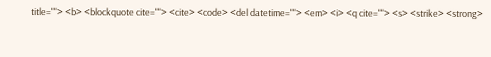title=""> <b> <blockquote cite=""> <cite> <code> <del datetime=""> <em> <i> <q cite=""> <s> <strike> <strong>